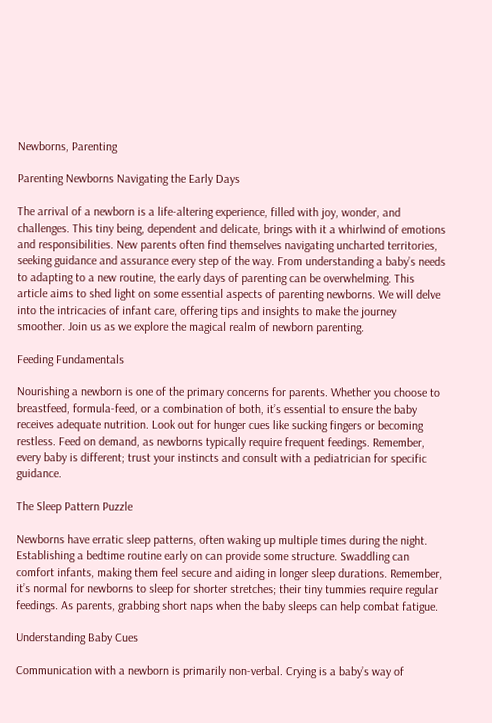Newborns, Parenting

Parenting Newborns Navigating the Early Days

The arrival of a newborn is a life-altering experience, filled with joy, wonder, and challenges. This tiny being, dependent and delicate, brings with it a whirlwind of emotions and responsibilities. New parents often find themselves navigating uncharted territories, seeking guidance and assurance every step of the way. From understanding a baby’s needs to adapting to a new routine, the early days of parenting can be overwhelming. This article aims to shed light on some essential aspects of parenting newborns. We will delve into the intricacies of infant care, offering tips and insights to make the journey smoother. Join us as we explore the magical realm of newborn parenting.

Feeding Fundamentals

Nourishing a newborn is one of the primary concerns for parents. Whether you choose to breastfeed, formula-feed, or a combination of both, it’s essential to ensure the baby receives adequate nutrition. Look out for hunger cues like sucking fingers or becoming restless. Feed on demand, as newborns typically require frequent feedings. Remember, every baby is different; trust your instincts and consult with a pediatrician for specific guidance.

The Sleep Pattern Puzzle

Newborns have erratic sleep patterns, often waking up multiple times during the night. Establishing a bedtime routine early on can provide some structure. Swaddling can comfort infants, making them feel secure and aiding in longer sleep durations. Remember, it’s normal for newborns to sleep for shorter stretches; their tiny tummies require regular feedings. As parents, grabbing short naps when the baby sleeps can help combat fatigue.

Understanding Baby Cues

Communication with a newborn is primarily non-verbal. Crying is a baby’s way of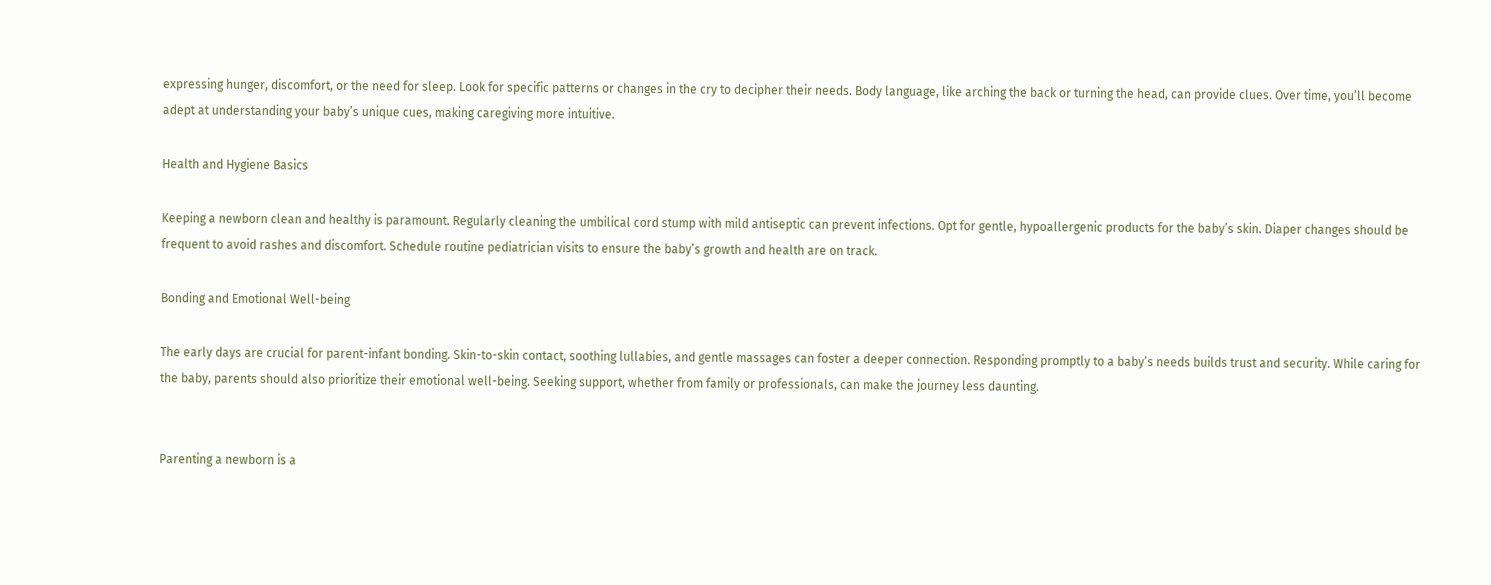expressing hunger, discomfort, or the need for sleep. Look for specific patterns or changes in the cry to decipher their needs. Body language, like arching the back or turning the head, can provide clues. Over time, you’ll become adept at understanding your baby’s unique cues, making caregiving more intuitive.

Health and Hygiene Basics

Keeping a newborn clean and healthy is paramount. Regularly cleaning the umbilical cord stump with mild antiseptic can prevent infections. Opt for gentle, hypoallergenic products for the baby’s skin. Diaper changes should be frequent to avoid rashes and discomfort. Schedule routine pediatrician visits to ensure the baby’s growth and health are on track.

Bonding and Emotional Well-being

The early days are crucial for parent-infant bonding. Skin-to-skin contact, soothing lullabies, and gentle massages can foster a deeper connection. Responding promptly to a baby’s needs builds trust and security. While caring for the baby, parents should also prioritize their emotional well-being. Seeking support, whether from family or professionals, can make the journey less daunting.


Parenting a newborn is a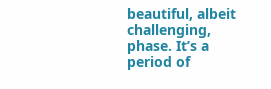beautiful, albeit challenging, phase. It’s a period of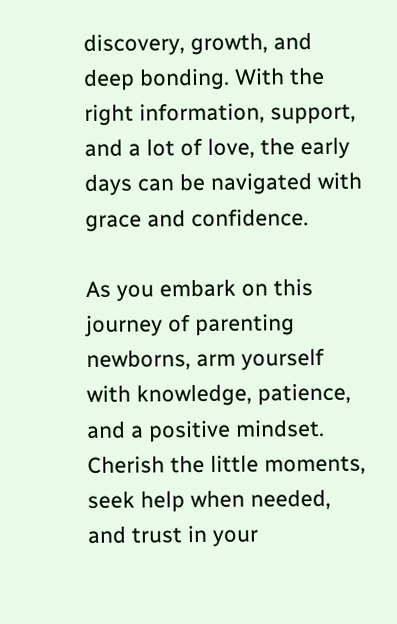discovery, growth, and deep bonding. With the right information, support, and a lot of love, the early days can be navigated with grace and confidence.

As you embark on this journey of parenting newborns, arm yourself with knowledge, patience, and a positive mindset. Cherish the little moments, seek help when needed, and trust in your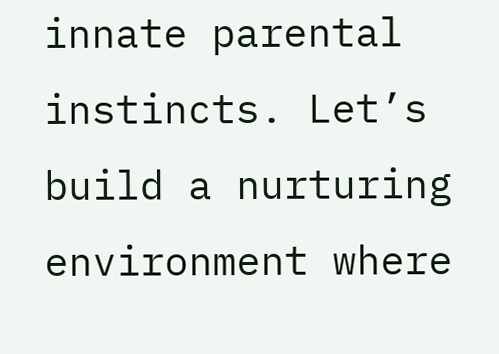innate parental instincts. Let’s build a nurturing environment where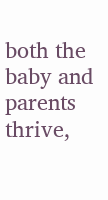both the baby and parents thrive,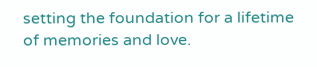setting the foundation for a lifetime of memories and love.